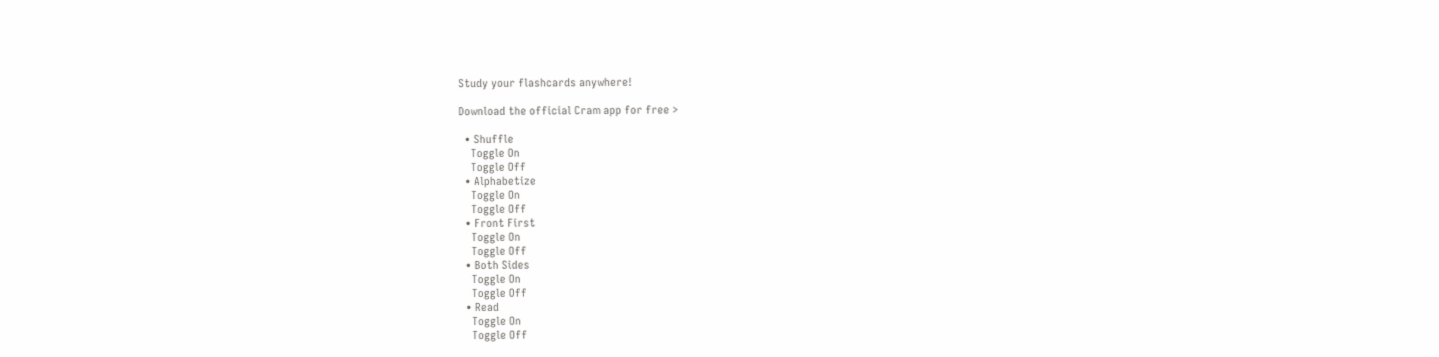Study your flashcards anywhere!

Download the official Cram app for free >

  • Shuffle
    Toggle On
    Toggle Off
  • Alphabetize
    Toggle On
    Toggle Off
  • Front First
    Toggle On
    Toggle Off
  • Both Sides
    Toggle On
    Toggle Off
  • Read
    Toggle On
    Toggle Off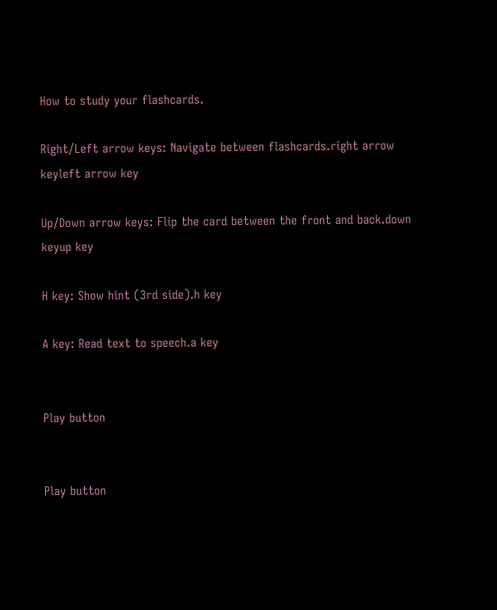How to study your flashcards.

Right/Left arrow keys: Navigate between flashcards.right arrow keyleft arrow key

Up/Down arrow keys: Flip the card between the front and back.down keyup key

H key: Show hint (3rd side).h key

A key: Read text to speech.a key


Play button


Play button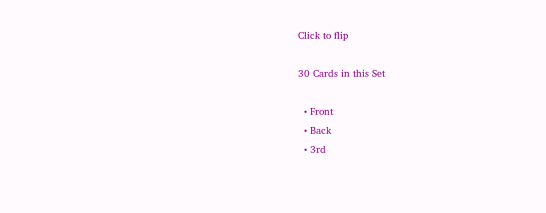Click to flip

30 Cards in this Set

  • Front
  • Back
  • 3rd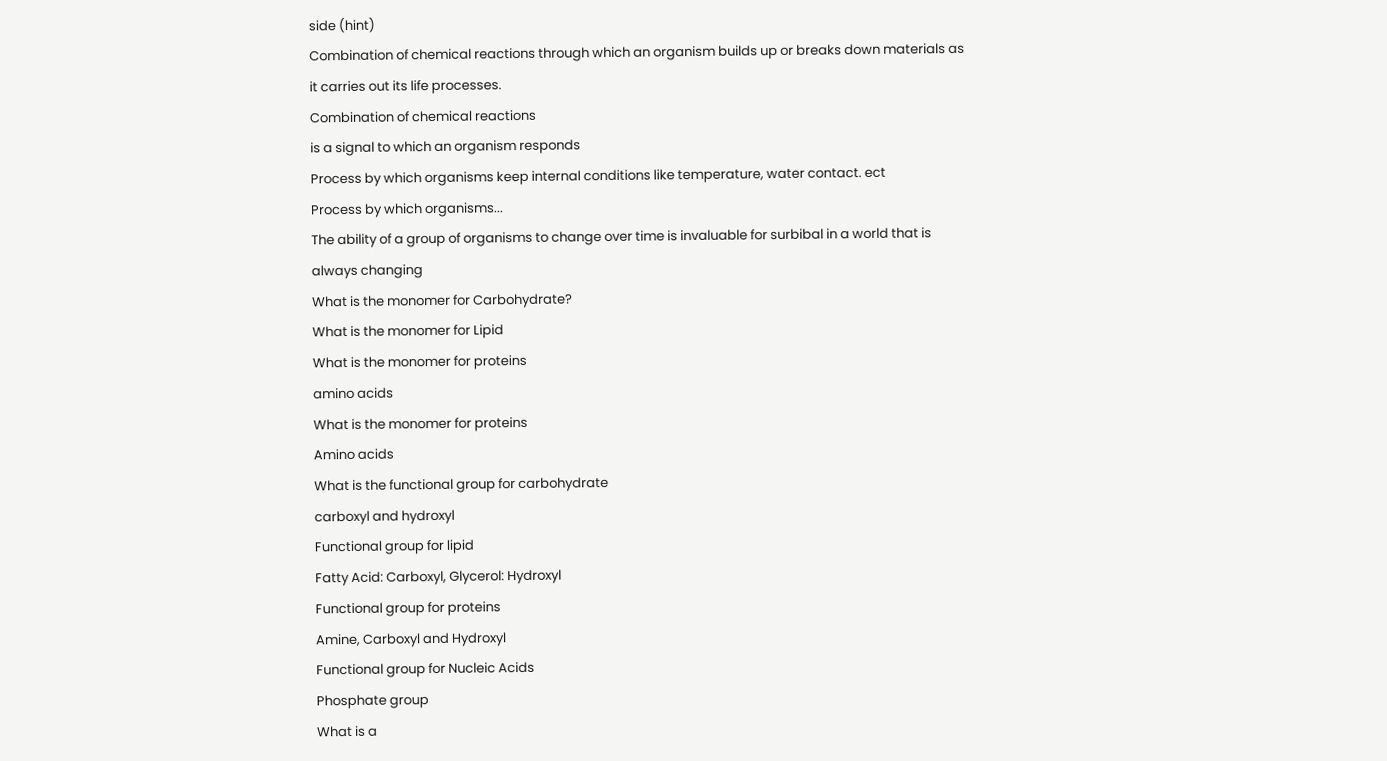side (hint)
Combination of chemical reactions through which an organism builds up or breaks down materials as it carries out its life processes.
Combination of chemical reactions
is a signal to which an organism responds
Process by which organisms keep internal conditions like temperature, water contact. ect
Process by which organisms...
The ability of a group of organisms to change over time is invaluable for surbibal in a world that is always changing
What is the monomer for Carbohydrate?
What is the monomer for Lipid
What is the monomer for proteins
amino acids
What is the monomer for proteins
Amino acids
What is the functional group for carbohydrate
carboxyl and hydroxyl
Functional group for lipid
Fatty Acid: Carboxyl, Glycerol: Hydroxyl
Functional group for proteins
Amine, Carboxyl and Hydroxyl
Functional group for Nucleic Acids
Phosphate group
What is a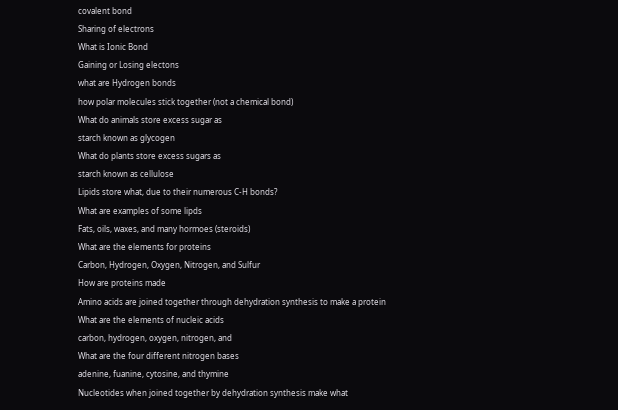covalent bond
Sharing of electrons
What is Ionic Bond
Gaining or Losing electons
what are Hydrogen bonds
how polar molecules stick together (not a chemical bond)
What do animals store excess sugar as
starch known as glycogen
What do plants store excess sugars as
starch known as cellulose
Lipids store what, due to their numerous C-H bonds?
What are examples of some lipds
Fats, oils, waxes, and many hormoes (steroids)
What are the elements for proteins
Carbon, Hydrogen, Oxygen, Nitrogen, and Sulfur
How are proteins made
Amino acids are joined together through dehydration synthesis to make a protein
What are the elements of nucleic acids
carbon, hydrogen, oxygen, nitrogen, and
What are the four different nitrogen bases
adenine, fuanine, cytosine, and thymine
Nucleotides when joined together by dehydration synthesis make what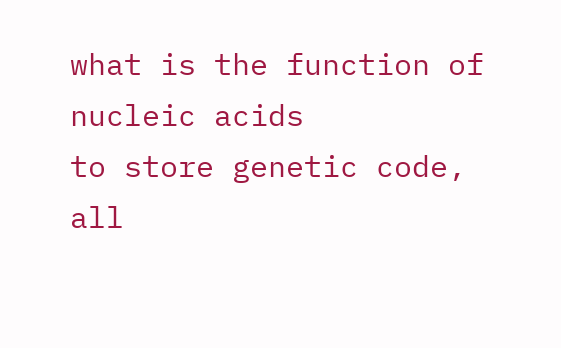what is the function of nucleic acids
to store genetic code, all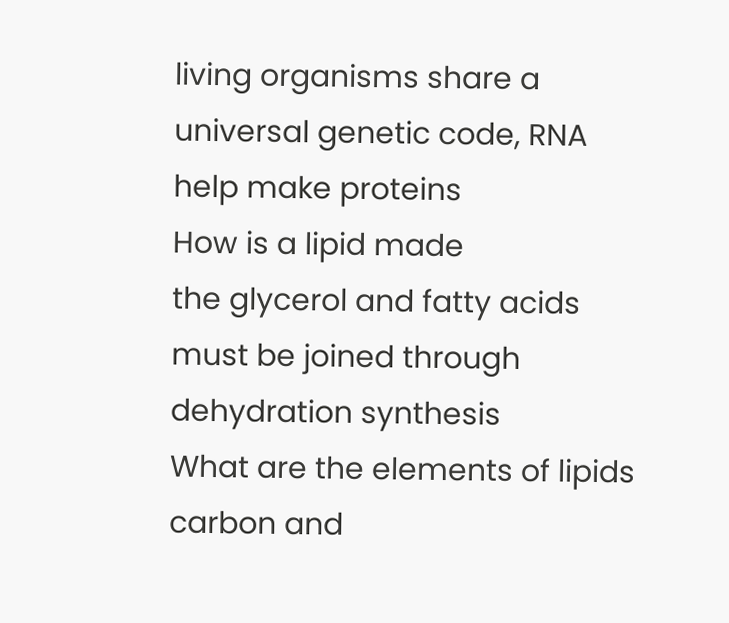living organisms share a universal genetic code, RNA help make proteins
How is a lipid made
the glycerol and fatty acids must be joined through dehydration synthesis
What are the elements of lipids
carbon and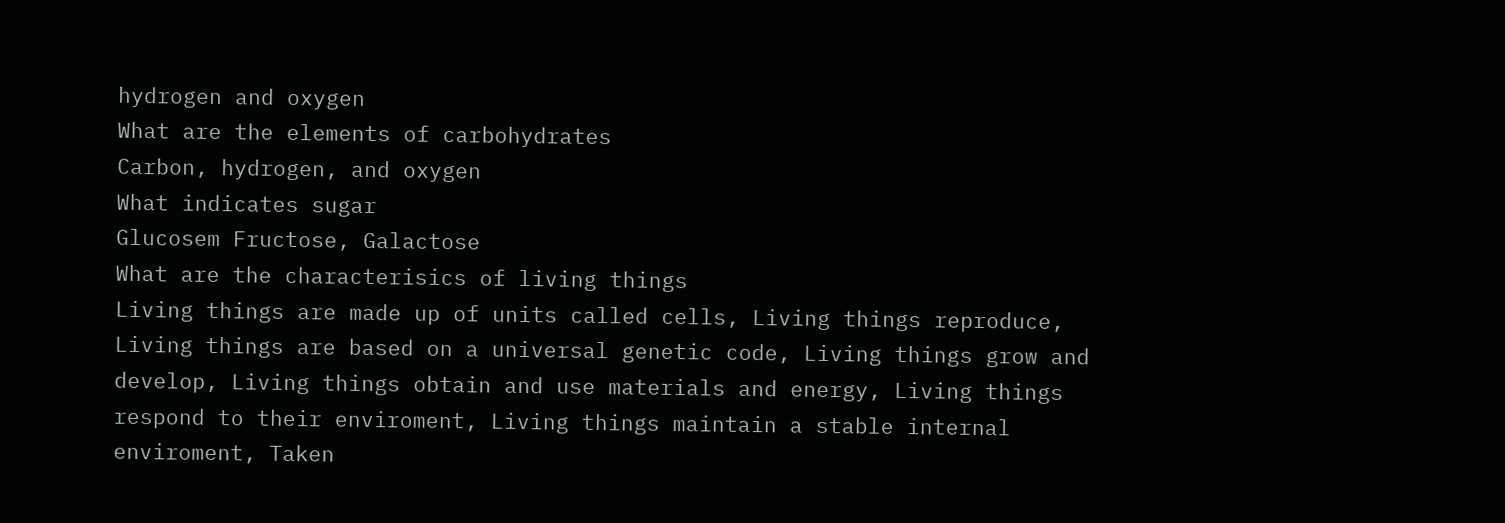hydrogen and oxygen
What are the elements of carbohydrates
Carbon, hydrogen, and oxygen
What indicates sugar
Glucosem Fructose, Galactose
What are the characterisics of living things
Living things are made up of units called cells, Living things reproduce, Living things are based on a universal genetic code, Living things grow and develop, Living things obtain and use materials and energy, Living things respond to their enviroment, Living things maintain a stable internal enviroment, Taken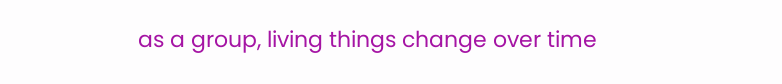as a group, living things change over time